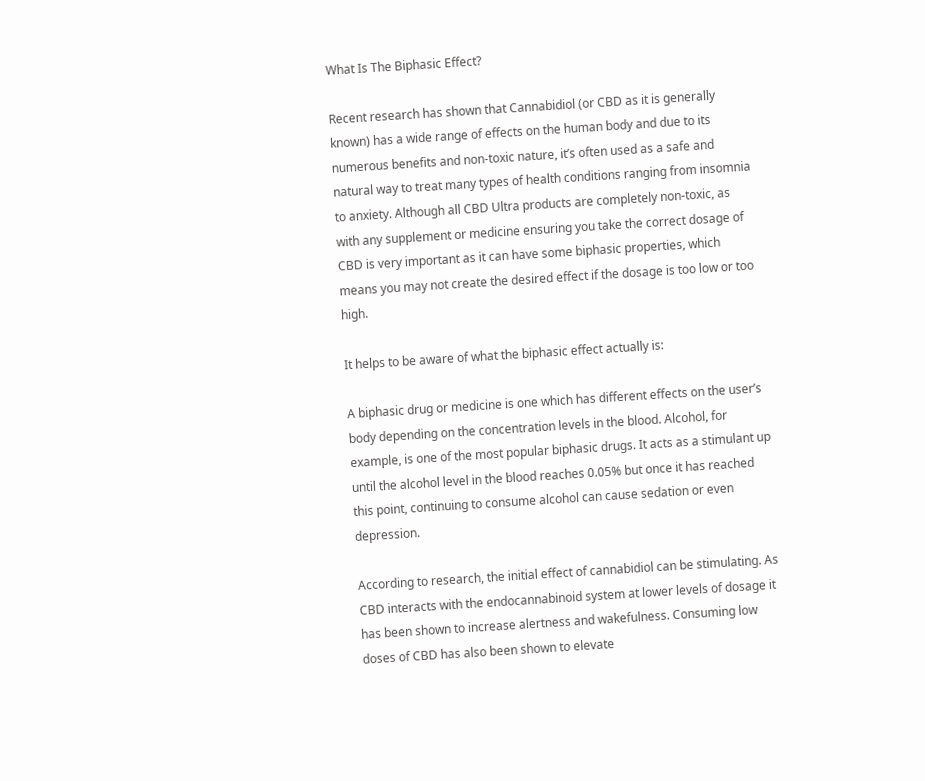What Is The Biphasic Effect?

Recent research has shown that Cannabidiol (or CBD as it is generally known) has a wide range of effects on the human body and due to its numerous benefits and non-toxic nature, it’s often used as a safe and natural way to treat many types of health conditions ranging from insomnia to anxiety. Although all CBD Ultra products are completely non-toxic, as with any supplement or medicine ensuring you take the correct dosage of CBD is very important as it can have some biphasic properties, which means you may not create the desired effect if the dosage is too low or too high.

It helps to be aware of what the biphasic effect actually is:

A biphasic drug or medicine is one which has different effects on the user’s body depending on the concentration levels in the blood. Alcohol, for example, is one of the most popular biphasic drugs. It acts as a stimulant up until the alcohol level in the blood reaches 0.05% but once it has reached this point, continuing to consume alcohol can cause sedation or even depression.

According to research, the initial effect of cannabidiol can be stimulating. As CBD interacts with the endocannabinoid system at lower levels of dosage it has been shown to increase alertness and wakefulness. Consuming low doses of CBD has also been shown to elevate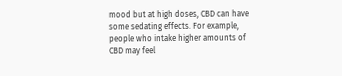mood but at high doses, CBD can have some sedating effects. For example, people who intake higher amounts of CBD may feel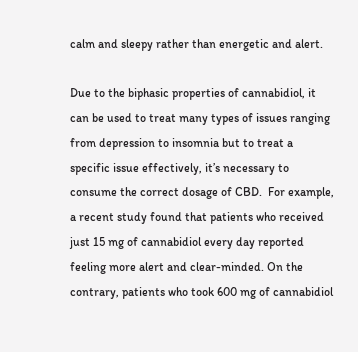calm and sleepy rather than energetic and alert.

Due to the biphasic properties of cannabidiol, it can be used to treat many types of issues ranging from depression to insomnia but to treat a specific issue effectively, it’s necessary to consume the correct dosage of CBD.  For example, a recent study found that patients who received just 15 mg of cannabidiol every day reported feeling more alert and clear-minded. On the contrary, patients who took 600 mg of cannabidiol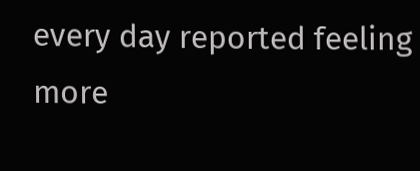every day reported feeling more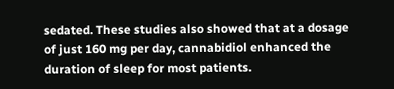sedated. These studies also showed that at a dosage of just 160 mg per day, cannabidiol enhanced the duration of sleep for most patients.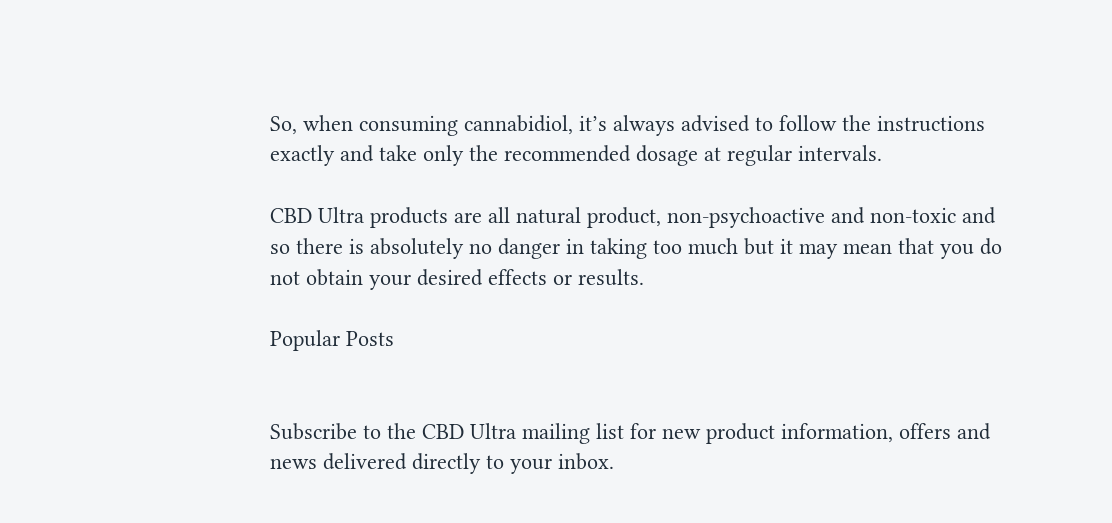So, when consuming cannabidiol, it’s always advised to follow the instructions exactly and take only the recommended dosage at regular intervals.

CBD Ultra products are all natural product, non-psychoactive and non-toxic and so there is absolutely no danger in taking too much but it may mean that you do not obtain your desired effects or results.

Popular Posts


Subscribe to the CBD Ultra mailing list for new product information, offers and news delivered directly to your inbox.